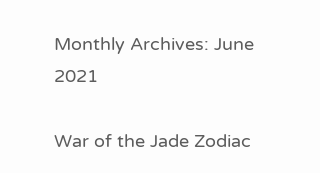Monthly Archives: June 2021

War of the Jade Zodiac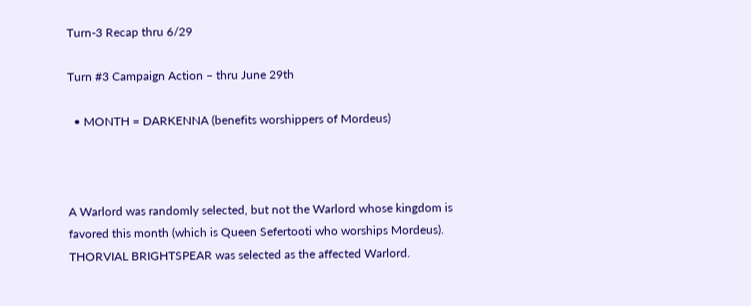Turn-3 Recap thru 6/29

Turn #3 Campaign Action – thru June 29th

  • MONTH = DARKENNA (benefits worshippers of Mordeus)



A Warlord was randomly selected, but not the Warlord whose kingdom is favored this month (which is Queen Sefertooti who worships Mordeus). THORVIAL BRIGHTSPEAR was selected as the affected Warlord.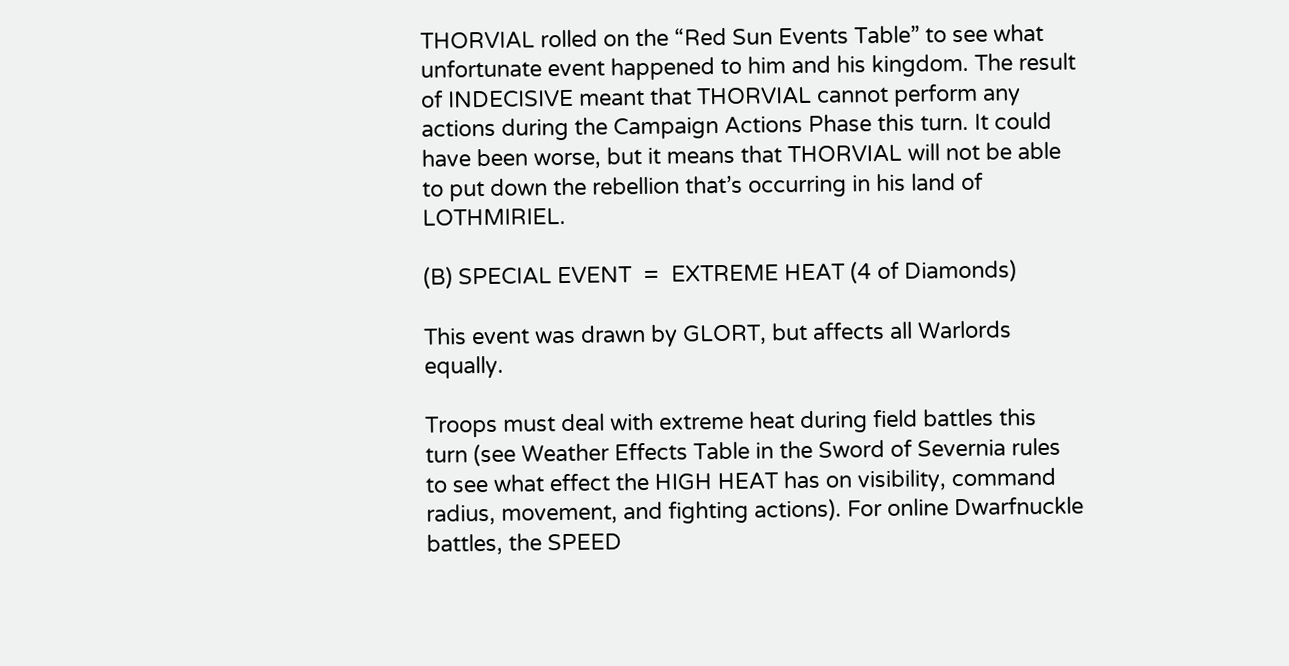THORVIAL rolled on the “Red Sun Events Table” to see what unfortunate event happened to him and his kingdom. The result of INDECISIVE meant that THORVIAL cannot perform any actions during the Campaign Actions Phase this turn. It could have been worse, but it means that THORVIAL will not be able to put down the rebellion that’s occurring in his land of LOTHMIRIEL.

(B) SPECIAL EVENT  =  EXTREME HEAT (4 of Diamonds)

This event was drawn by GLORT, but affects all Warlords equally.

Troops must deal with extreme heat during field battles this turn (see Weather Effects Table in the Sword of Severnia rules to see what effect the HIGH HEAT has on visibility, command radius, movement, and fighting actions). For online Dwarfnuckle battles, the SPEED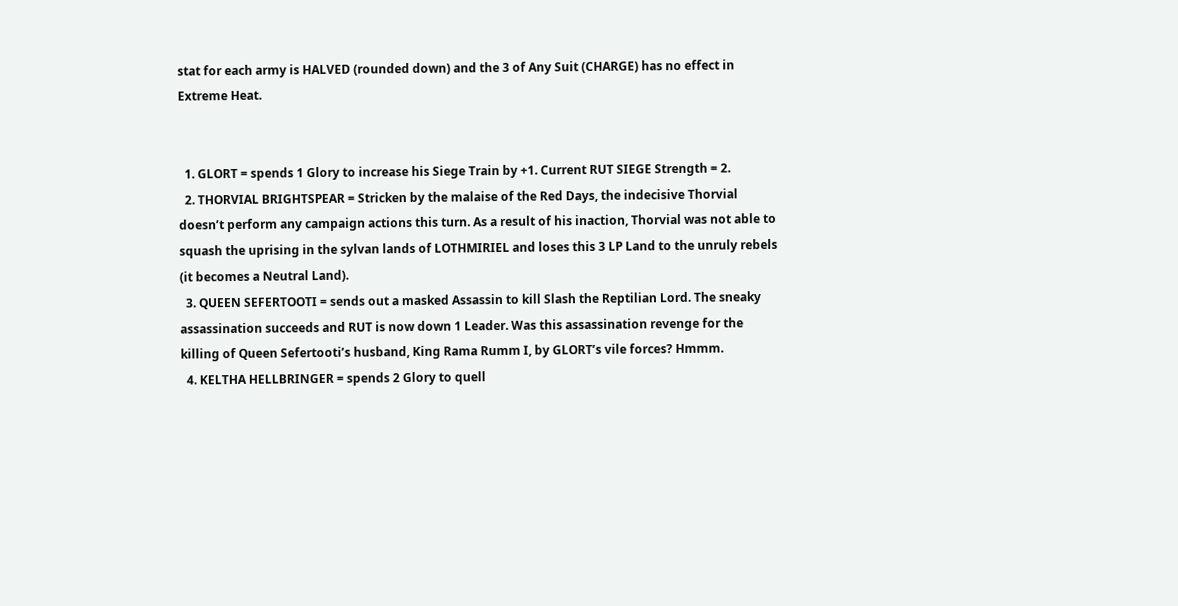stat for each army is HALVED (rounded down) and the 3 of Any Suit (CHARGE) has no effect in Extreme Heat.


  1. GLORT = spends 1 Glory to increase his Siege Train by +1. Current RUT SIEGE Strength = 2.
  2. THORVIAL BRIGHTSPEAR = Stricken by the malaise of the Red Days, the indecisive Thorvial doesn’t perform any campaign actions this turn. As a result of his inaction, Thorvial was not able to squash the uprising in the sylvan lands of LOTHMIRIEL and loses this 3 LP Land to the unruly rebels (it becomes a Neutral Land).
  3. QUEEN SEFERTOOTI = sends out a masked Assassin to kill Slash the Reptilian Lord. The sneaky assassination succeeds and RUT is now down 1 Leader. Was this assassination revenge for the killing of Queen Sefertooti’s husband, King Rama Rumm I, by GLORT’s vile forces? Hmmm.
  4. KELTHA HELLBRINGER = spends 2 Glory to quell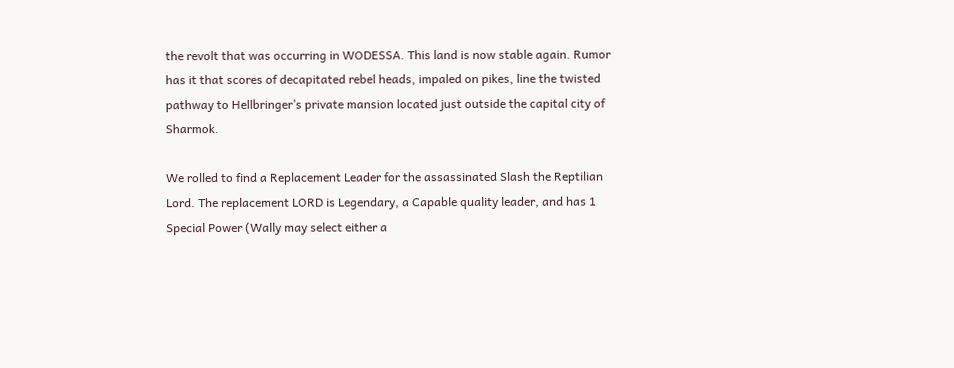the revolt that was occurring in WODESSA. This land is now stable again. Rumor has it that scores of decapitated rebel heads, impaled on pikes, line the twisted pathway to Hellbringer’s private mansion located just outside the capital city of Sharmok.

We rolled to find a Replacement Leader for the assassinated Slash the Reptilian Lord. The replacement LORD is Legendary, a Capable quality leader, and has 1 Special Power (Wally may select either a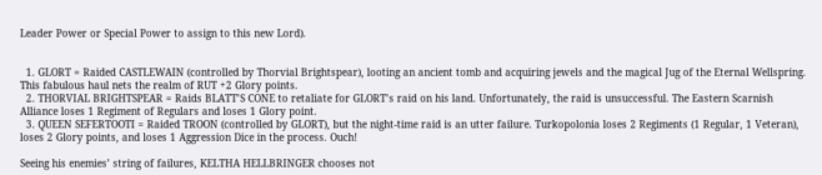Leader Power or Special Power to assign to this new Lord).


  1. GLORT = Raided CASTLEWAIN (controlled by Thorvial Brightspear), looting an ancient tomb and acquiring jewels and the magical Jug of the Eternal Wellspring. This fabulous haul nets the realm of RUT +2 Glory points.
  2. THORVIAL BRIGHTSPEAR = Raids BLATT’S CONE to retaliate for GLORT’s raid on his land. Unfortunately, the raid is unsuccessful. The Eastern Scarnish Alliance loses 1 Regiment of Regulars and loses 1 Glory point.
  3. QUEEN SEFERTOOTI = Raided TROON (controlled by GLORT), but the night-time raid is an utter failure. Turkopolonia loses 2 Regiments (1 Regular, 1 Veteran), loses 2 Glory points, and loses 1 Aggression Dice in the process. Ouch!

Seeing his enemies’ string of failures, KELTHA HELLBRINGER chooses not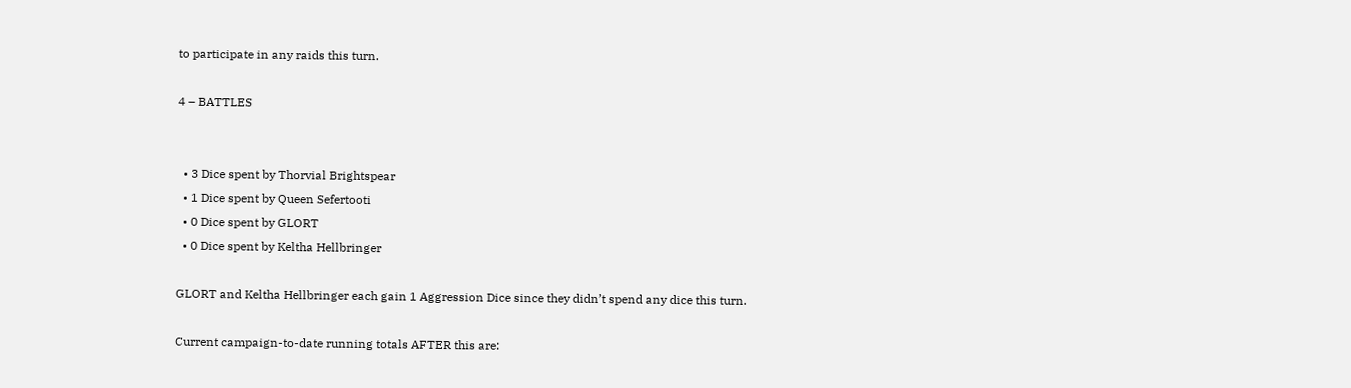to participate in any raids this turn.

4 – BATTLES


  • 3 Dice spent by Thorvial Brightspear
  • 1 Dice spent by Queen Sefertooti
  • 0 Dice spent by GLORT
  • 0 Dice spent by Keltha Hellbringer

GLORT and Keltha Hellbringer each gain 1 Aggression Dice since they didn’t spend any dice this turn.

Current campaign-to-date running totals AFTER this are: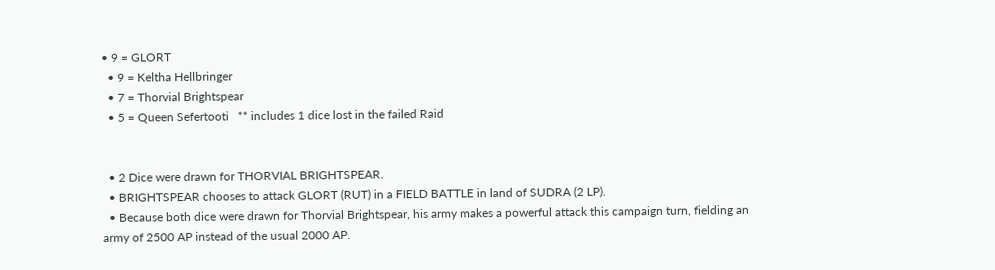• 9 = GLORT
  • 9 = Keltha Hellbringer
  • 7 = Thorvial Brightspear
  • 5 = Queen Sefertooti   ** includes 1 dice lost in the failed Raid


  • 2 Dice were drawn for THORVIAL BRIGHTSPEAR.
  • BRIGHTSPEAR chooses to attack GLORT (RUT) in a FIELD BATTLE in land of SUDRA (2 LP).
  • Because both dice were drawn for Thorvial Brightspear, his army makes a powerful attack this campaign turn, fielding an army of 2500 AP instead of the usual 2000 AP.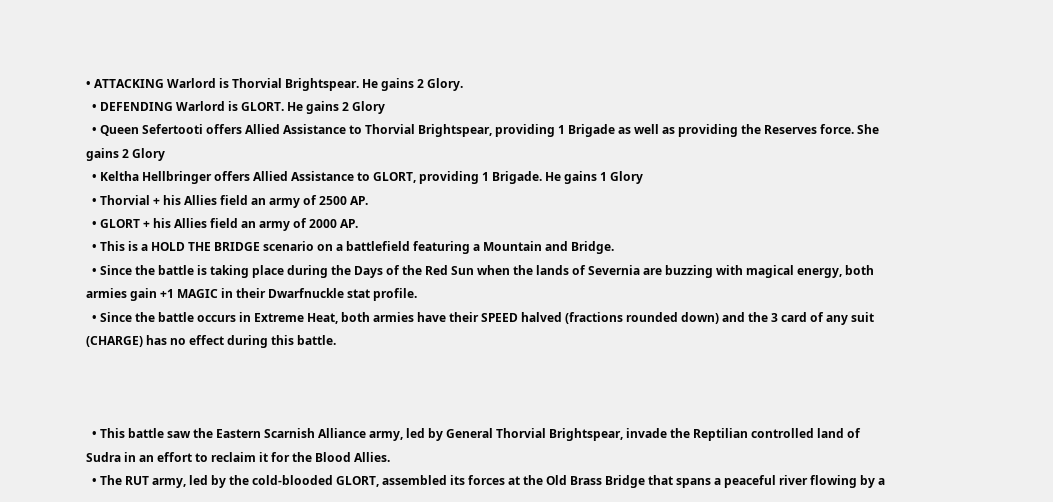• ATTACKING Warlord is Thorvial Brightspear. He gains 2 Glory.
  • DEFENDING Warlord is GLORT. He gains 2 Glory
  • Queen Sefertooti offers Allied Assistance to Thorvial Brightspear, providing 1 Brigade as well as providing the Reserves force. She gains 2 Glory
  • Keltha Hellbringer offers Allied Assistance to GLORT, providing 1 Brigade. He gains 1 Glory
  • Thorvial + his Allies field an army of 2500 AP.
  • GLORT + his Allies field an army of 2000 AP.
  • This is a HOLD THE BRIDGE scenario on a battlefield featuring a Mountain and Bridge.
  • Since the battle is taking place during the Days of the Red Sun when the lands of Severnia are buzzing with magical energy, both armies gain +1 MAGIC in their Dwarfnuckle stat profile.
  • Since the battle occurs in Extreme Heat, both armies have their SPEED halved (fractions rounded down) and the 3 card of any suit (CHARGE) has no effect during this battle.



  • This battle saw the Eastern Scarnish Alliance army, led by General Thorvial Brightspear, invade the Reptilian controlled land of Sudra in an effort to reclaim it for the Blood Allies.
  • The RUT army, led by the cold-blooded GLORT, assembled its forces at the Old Brass Bridge that spans a peaceful river flowing by a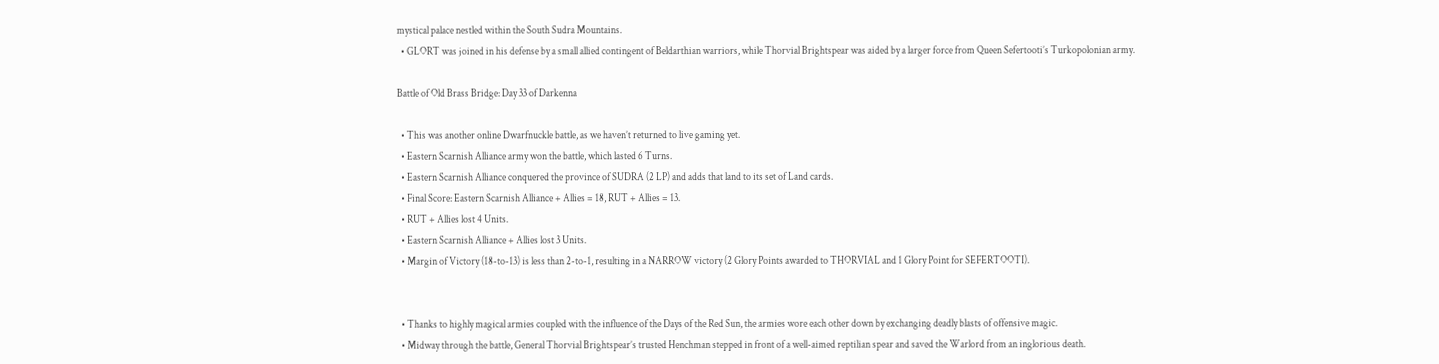mystical palace nestled within the South Sudra Mountains.
  • GLORT was joined in his defense by a small allied contingent of Beldarthian warriors, while Thorvial Brightspear was aided by a larger force from Queen Sefertooti’s Turkopolonian army.

Battle of Old Brass Bridge: Day 33 of Darkenna

  • This was another online Dwarfnuckle battle, as we haven’t returned to live gaming yet.
  • Eastern Scarnish Alliance army won the battle, which lasted 6 Turns.
  • Eastern Scarnish Alliance conquered the province of SUDRA (2 LP) and adds that land to its set of Land cards.
  • Final Score: Eastern Scarnish Alliance + Allies = 18, RUT + Allies = 13.
  • RUT + Allies lost 4 Units.
  • Eastern Scarnish Alliance + Allies lost 3 Units.
  • Margin of Victory (18-to-13) is less than 2-to-1, resulting in a NARROW victory (2 Glory Points awarded to THORVIAL and 1 Glory Point for SEFERTOOTI).


  • Thanks to highly magical armies coupled with the influence of the Days of the Red Sun, the armies wore each other down by exchanging deadly blasts of offensive magic.
  • Midway through the battle, General Thorvial Brightspear’s trusted Henchman stepped in front of a well-aimed reptilian spear and saved the Warlord from an inglorious death.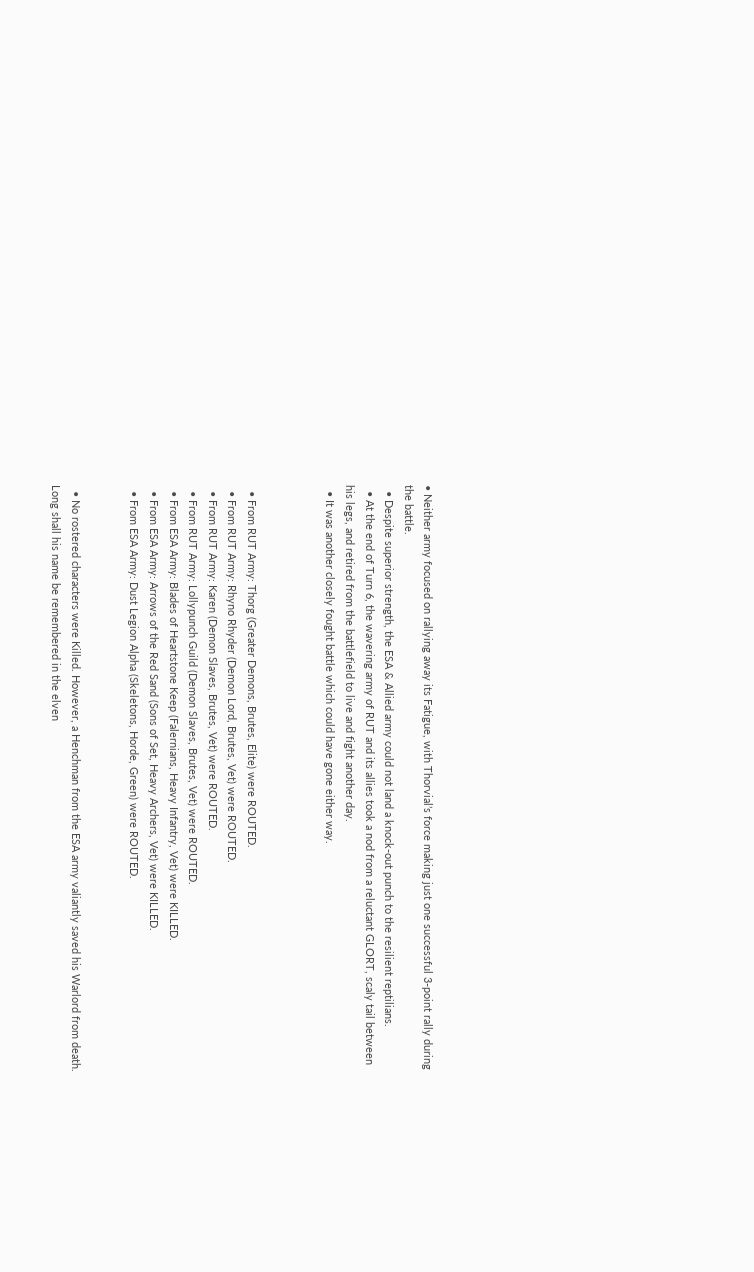• Neither army focused on rallying away its Fatigue, with Thorvial’s force making just one successful 3-point rally during the battle.
  • Despite superior strength, the ESA & Allied army could not land a knock-out punch to the resilient reptilians.
  • At the end of Turn 6, the wavering army of RUT and its allies took a nod from a reluctant GLORT, scaly tail between his legs, and retired from the battlefield to live and fight another day.
  • It was another closely fought battle which could have gone either way.



  • From RUT Army: Thorg (Greater Demons, Brutes, Elite) were ROUTED.
  • From RUT Army: Rhyno Rhyder (Demon Lord, Brutes, Vet) were ROUTED.
  • From RUT Army: Karen (Demon Slaves, Brutes, Vet) were ROUTED.
  • From RUT Army: Lollypunch Guild (Demon Slaves, Brutes, Vet) were ROUTED.
  • From ESA Army: Blades of Heartstone Keep (Falernians, Heavy Infantry, Vet) were KILLED.
  • From ESA Army: Arrows of the Red Sand (Sons of Set, Heavy Archers, Vet) were KILLED.
  • From ESA Army: Dust Legion Alpha (Skeletons, Horde, Green) were ROUTED.


  • No rostered characters were Killed. However, a Henchman from the ESA army valiantly saved his Warlord from death. Long shall his name be remembered in the elven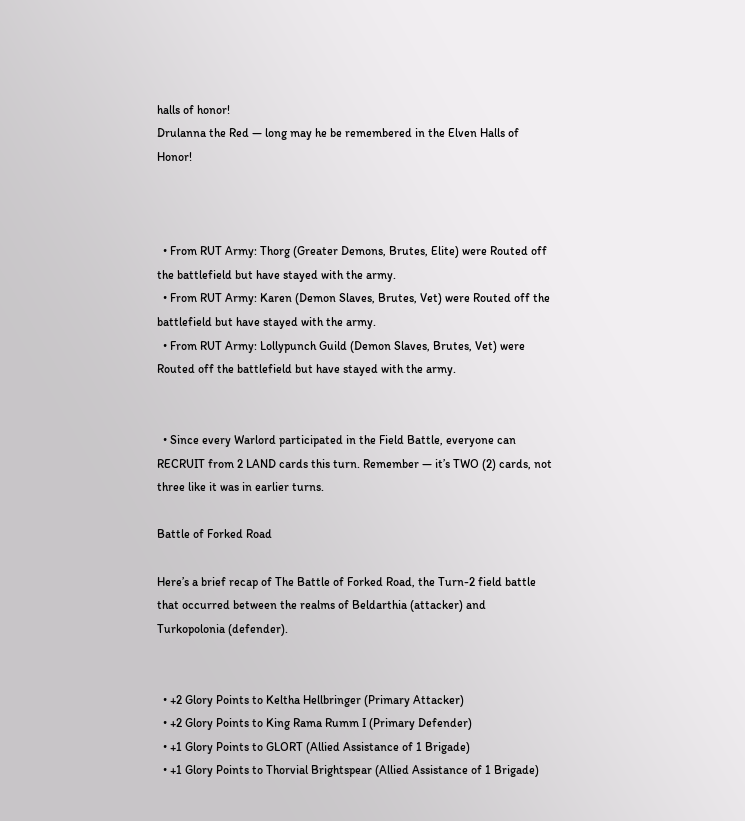halls of honor!
Drulanna the Red — long may he be remembered in the Elven Halls of Honor!



  • From RUT Army: Thorg (Greater Demons, Brutes, Elite) were Routed off the battlefield but have stayed with the army.
  • From RUT Army: Karen (Demon Slaves, Brutes, Vet) were Routed off the battlefield but have stayed with the army.
  • From RUT Army: Lollypunch Guild (Demon Slaves, Brutes, Vet) were Routed off the battlefield but have stayed with the army.


  • Since every Warlord participated in the Field Battle, everyone can RECRUIT from 2 LAND cards this turn. Remember — it’s TWO (2) cards, not three like it was in earlier turns.

Battle of Forked Road

Here’s a brief recap of The Battle of Forked Road, the Turn-2 field battle that occurred between the realms of Beldarthia (attacker) and Turkopolonia (defender).


  • +2 Glory Points to Keltha Hellbringer (Primary Attacker)
  • +2 Glory Points to King Rama Rumm I (Primary Defender)
  • +1 Glory Points to GLORT (Allied Assistance of 1 Brigade)
  • +1 Glory Points to Thorvial Brightspear (Allied Assistance of 1 Brigade)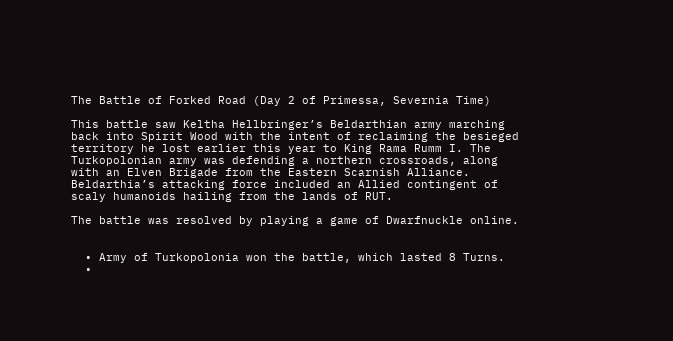The Battle of Forked Road (Day 2 of Primessa, Severnia Time)

This battle saw Keltha Hellbringer’s Beldarthian army marching back into Spirit Wood with the intent of reclaiming the besieged territory he lost earlier this year to King Rama Rumm I. The Turkopolonian army was defending a northern crossroads, along with an Elven Brigade from the Eastern Scarnish Alliance. Beldarthia’s attacking force included an Allied contingent of scaly humanoids hailing from the lands of RUT.

The battle was resolved by playing a game of Dwarfnuckle online.


  • Army of Turkopolonia won the battle, which lasted 8 Turns.
  •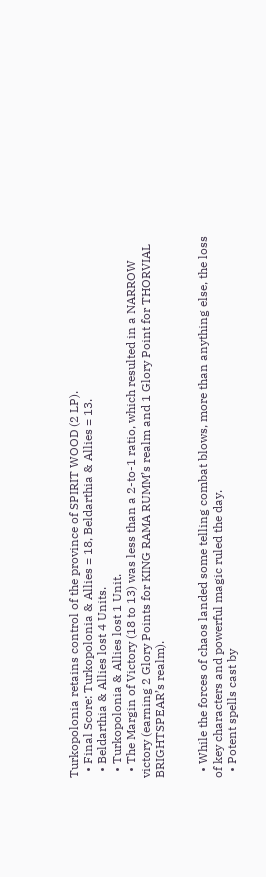Turkopolonia retains control of the province of SPIRIT WOOD (2 LP).
  • Final Score: Turkopolonia & Allies = 18, Beldarthia & Allies = 13.
  • Beldarthia & Allies lost 4 Units.
  • Turkopolonia & Allies lost 1 Unit.
  • The Margin of Victory (18 to 13) was less than a 2-to-1 ratio, which resulted in a NARROW victory (earning 2 Glory Points for KING RAMA RUMM’s realm and 1 Glory Point for THORVIAL BRIGHTSPEAR’s realm).


  • While the forces of chaos landed some telling combat blows, more than anything else, the loss of key characters and powerful magic ruled the day.
  • Potent spells cast by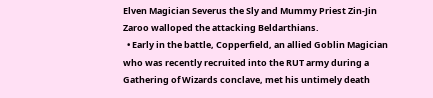Elven Magician Severus the Sly and Mummy Priest Zin-Jin Zaroo walloped the attacking Beldarthians.
  • Early in the battle, Copperfield, an allied Goblin Magician who was recently recruited into the RUT army during a Gathering of Wizards conclave, met his untimely death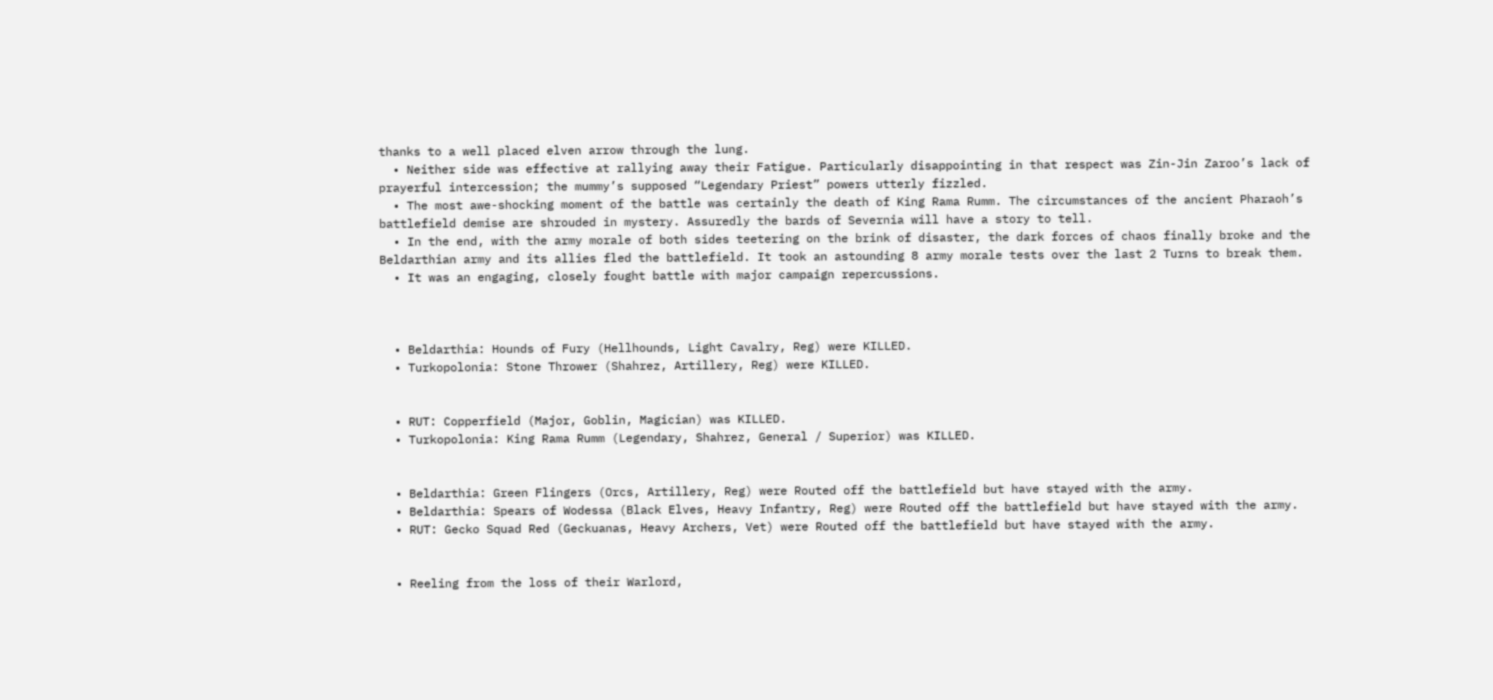thanks to a well placed elven arrow through the lung.
  • Neither side was effective at rallying away their Fatigue. Particularly disappointing in that respect was Zin-Jin Zaroo’s lack of prayerful intercession; the mummy’s supposed “Legendary Priest” powers utterly fizzled.
  • The most awe-shocking moment of the battle was certainly the death of King Rama Rumm. The circumstances of the ancient Pharaoh’s battlefield demise are shrouded in mystery. Assuredly the bards of Severnia will have a story to tell.
  • In the end, with the army morale of both sides teetering on the brink of disaster, the dark forces of chaos finally broke and the Beldarthian army and its allies fled the battlefield. It took an astounding 8 army morale tests over the last 2 Turns to break them.
  • It was an engaging, closely fought battle with major campaign repercussions.



  • Beldarthia: Hounds of Fury (Hellhounds, Light Cavalry, Reg) were KILLED.
  • Turkopolonia: Stone Thrower (Shahrez, Artillery, Reg) were KILLED.


  • RUT: Copperfield (Major, Goblin, Magician) was KILLED.
  • Turkopolonia: King Rama Rumm (Legendary, Shahrez, General / Superior) was KILLED.


  • Beldarthia: Green Flingers (Orcs, Artillery, Reg) were Routed off the battlefield but have stayed with the army.
  • Beldarthia: Spears of Wodessa (Black Elves, Heavy Infantry, Reg) were Routed off the battlefield but have stayed with the army.
  • RUT: Gecko Squad Red (Geckuanas, Heavy Archers, Vet) were Routed off the battlefield but have stayed with the army.


  • Reeling from the loss of their Warlord,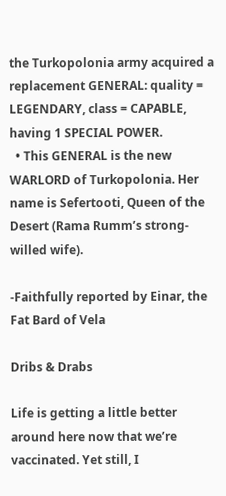the Turkopolonia army acquired a replacement GENERAL: quality = LEGENDARY, class = CAPABLE, having 1 SPECIAL POWER.
  • This GENERAL is the new WARLORD of Turkopolonia. Her name is Sefertooti, Queen of the Desert (Rama Rumm’s strong-willed wife).

-Faithfully reported by Einar, the Fat Bard of Vela

Dribs & Drabs

Life is getting a little better around here now that we’re vaccinated. Yet still, I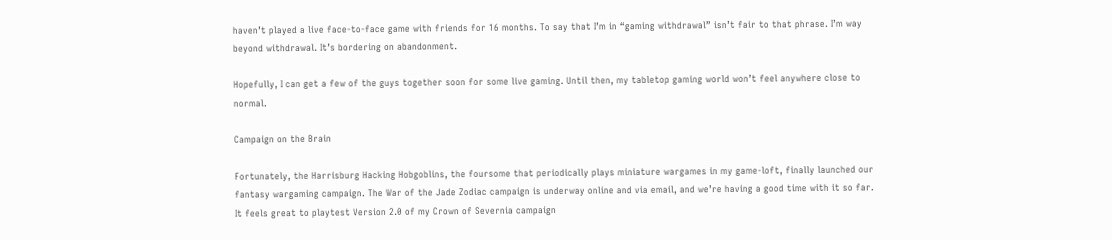haven’t played a live face-to-face game with friends for 16 months. To say that I’m in “gaming withdrawal” isn’t fair to that phrase. I’m way beyond withdrawal. It’s bordering on abandonment.

Hopefully, I can get a few of the guys together soon for some live gaming. Until then, my tabletop gaming world won’t feel anywhere close to normal.

Campaign on the Brain

Fortunately, the Harrisburg Hacking Hobgoblins, the foursome that periodically plays miniature wargames in my game-loft, finally launched our fantasy wargaming campaign. The War of the Jade Zodiac campaign is underway online and via email, and we’re having a good time with it so far. It feels great to playtest Version 2.0 of my Crown of Severnia campaign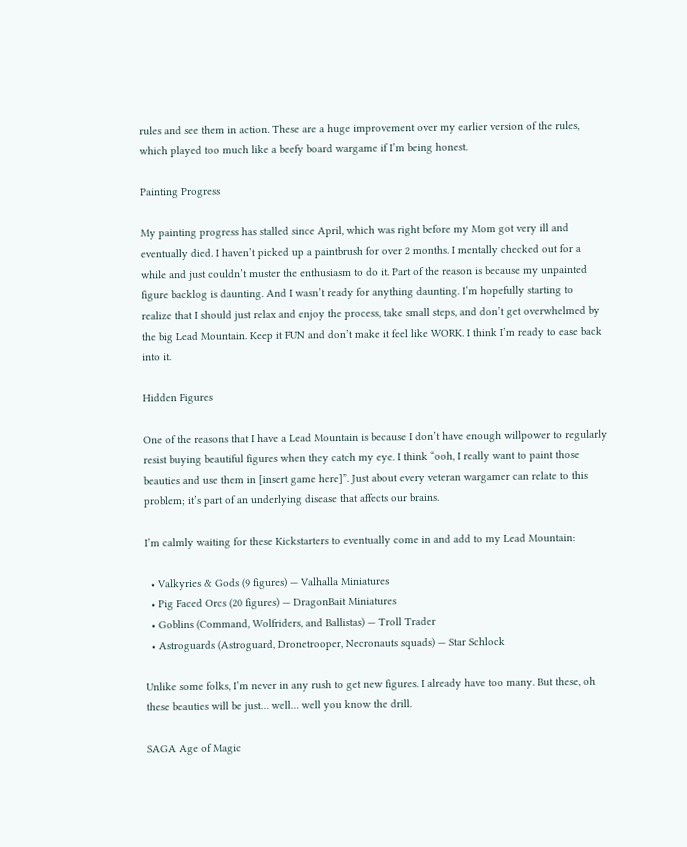rules and see them in action. These are a huge improvement over my earlier version of the rules, which played too much like a beefy board wargame if I’m being honest.

Painting Progress

My painting progress has stalled since April, which was right before my Mom got very ill and eventually died. I haven’t picked up a paintbrush for over 2 months. I mentally checked out for a while and just couldn’t muster the enthusiasm to do it. Part of the reason is because my unpainted figure backlog is daunting. And I wasn’t ready for anything daunting. I’m hopefully starting to realize that I should just relax and enjoy the process, take small steps, and don’t get overwhelmed by the big Lead Mountain. Keep it FUN and don’t make it feel like WORK. I think I’m ready to ease back into it.

Hidden Figures

One of the reasons that I have a Lead Mountain is because I don’t have enough willpower to regularly resist buying beautiful figures when they catch my eye. I think “ooh, I really want to paint those beauties and use them in [insert game here]”. Just about every veteran wargamer can relate to this problem; it’s part of an underlying disease that affects our brains.

I’m calmly waiting for these Kickstarters to eventually come in and add to my Lead Mountain:

  • Valkyries & Gods (9 figures) — Valhalla Miniatures
  • Pig Faced Orcs (20 figures) — DragonBait Miniatures
  • Goblins (Command, Wolfriders, and Ballistas) — Troll Trader
  • Astroguards (Astroguard, Dronetrooper, Necronauts squads) — Star Schlock

Unlike some folks, I’m never in any rush to get new figures. I already have too many. But these, oh these beauties will be just… well… well you know the drill.

SAGA Age of Magic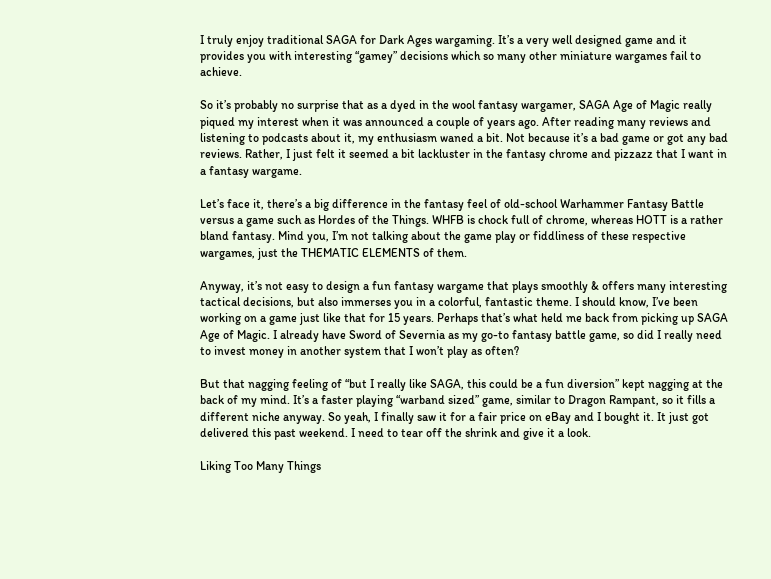I truly enjoy traditional SAGA for Dark Ages wargaming. It’s a very well designed game and it provides you with interesting “gamey” decisions which so many other miniature wargames fail to achieve.

So it’s probably no surprise that as a dyed in the wool fantasy wargamer, SAGA Age of Magic really piqued my interest when it was announced a couple of years ago. After reading many reviews and listening to podcasts about it, my enthusiasm waned a bit. Not because it’s a bad game or got any bad reviews. Rather, I just felt it seemed a bit lackluster in the fantasy chrome and pizzazz that I want in a fantasy wargame.

Let’s face it, there’s a big difference in the fantasy feel of old-school Warhammer Fantasy Battle versus a game such as Hordes of the Things. WHFB is chock full of chrome, whereas HOTT is a rather bland fantasy. Mind you, I’m not talking about the game play or fiddliness of these respective wargames, just the THEMATIC ELEMENTS of them.

Anyway, it’s not easy to design a fun fantasy wargame that plays smoothly & offers many interesting tactical decisions, but also immerses you in a colorful, fantastic theme. I should know, I’ve been working on a game just like that for 15 years. Perhaps that’s what held me back from picking up SAGA Age of Magic. I already have Sword of Severnia as my go-to fantasy battle game, so did I really need to invest money in another system that I won’t play as often?

But that nagging feeling of “but I really like SAGA, this could be a fun diversion” kept nagging at the back of my mind. It’s a faster playing “warband sized” game, similar to Dragon Rampant, so it fills a different niche anyway. So yeah, I finally saw it for a fair price on eBay and I bought it. It just got delivered this past weekend. I need to tear off the shrink and give it a look.

Liking Too Many Things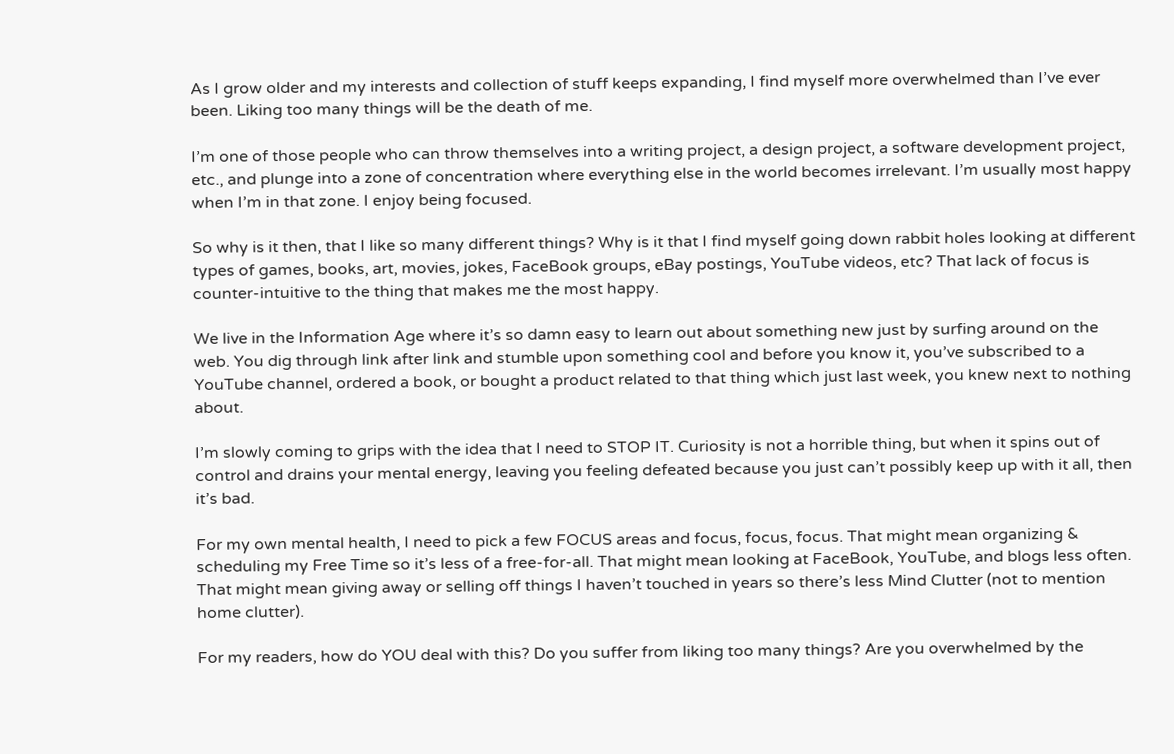As I grow older and my interests and collection of stuff keeps expanding, I find myself more overwhelmed than I’ve ever been. Liking too many things will be the death of me.

I’m one of those people who can throw themselves into a writing project, a design project, a software development project, etc., and plunge into a zone of concentration where everything else in the world becomes irrelevant. I’m usually most happy when I’m in that zone. I enjoy being focused.

So why is it then, that I like so many different things? Why is it that I find myself going down rabbit holes looking at different types of games, books, art, movies, jokes, FaceBook groups, eBay postings, YouTube videos, etc? That lack of focus is counter-intuitive to the thing that makes me the most happy.

We live in the Information Age where it’s so damn easy to learn out about something new just by surfing around on the web. You dig through link after link and stumble upon something cool and before you know it, you’ve subscribed to a YouTube channel, ordered a book, or bought a product related to that thing which just last week, you knew next to nothing about.

I’m slowly coming to grips with the idea that I need to STOP IT. Curiosity is not a horrible thing, but when it spins out of control and drains your mental energy, leaving you feeling defeated because you just can’t possibly keep up with it all, then it’s bad.

For my own mental health, I need to pick a few FOCUS areas and focus, focus, focus. That might mean organizing & scheduling my Free Time so it’s less of a free-for-all. That might mean looking at FaceBook, YouTube, and blogs less often. That might mean giving away or selling off things I haven’t touched in years so there’s less Mind Clutter (not to mention home clutter).

For my readers, how do YOU deal with this? Do you suffer from liking too many things? Are you overwhelmed by the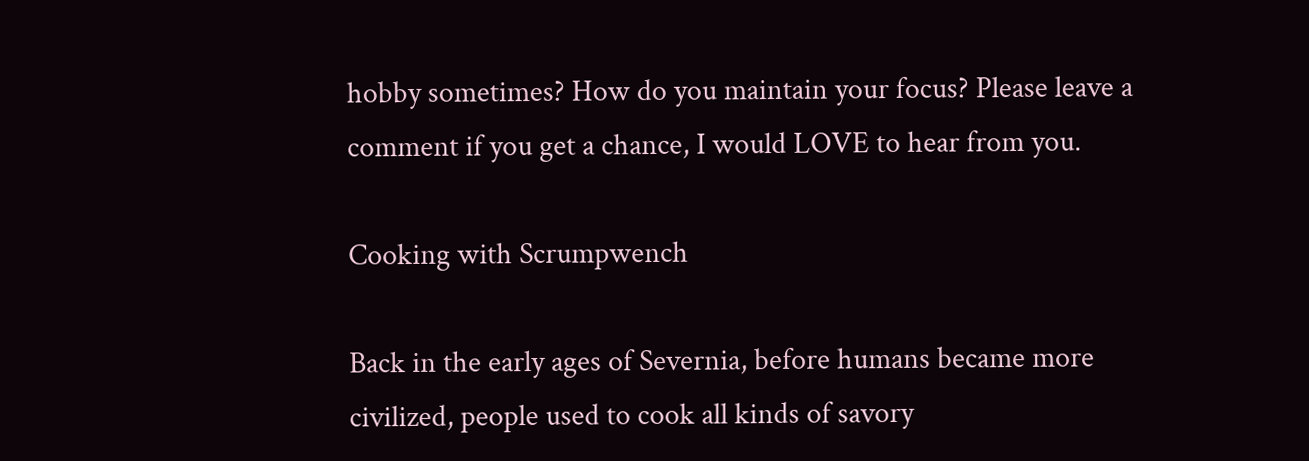hobby sometimes? How do you maintain your focus? Please leave a comment if you get a chance, I would LOVE to hear from you.

Cooking with Scrumpwench

Back in the early ages of Severnia, before humans became more civilized, people used to cook all kinds of savory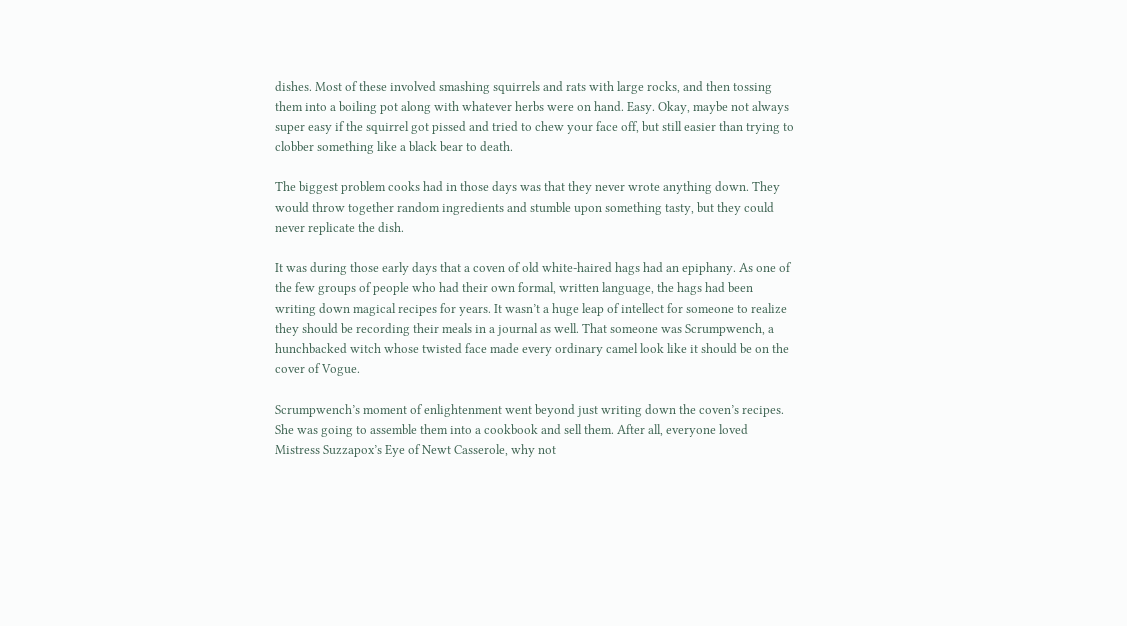dishes. Most of these involved smashing squirrels and rats with large rocks, and then tossing them into a boiling pot along with whatever herbs were on hand. Easy. Okay, maybe not always super easy if the squirrel got pissed and tried to chew your face off, but still easier than trying to clobber something like a black bear to death.

The biggest problem cooks had in those days was that they never wrote anything down. They would throw together random ingredients and stumble upon something tasty, but they could never replicate the dish.

It was during those early days that a coven of old white-haired hags had an epiphany. As one of the few groups of people who had their own formal, written language, the hags had been writing down magical recipes for years. It wasn’t a huge leap of intellect for someone to realize they should be recording their meals in a journal as well. That someone was Scrumpwench, a hunchbacked witch whose twisted face made every ordinary camel look like it should be on the cover of Vogue.

Scrumpwench’s moment of enlightenment went beyond just writing down the coven’s recipes. She was going to assemble them into a cookbook and sell them. After all, everyone loved Mistress Suzzapox’s Eye of Newt Casserole, why not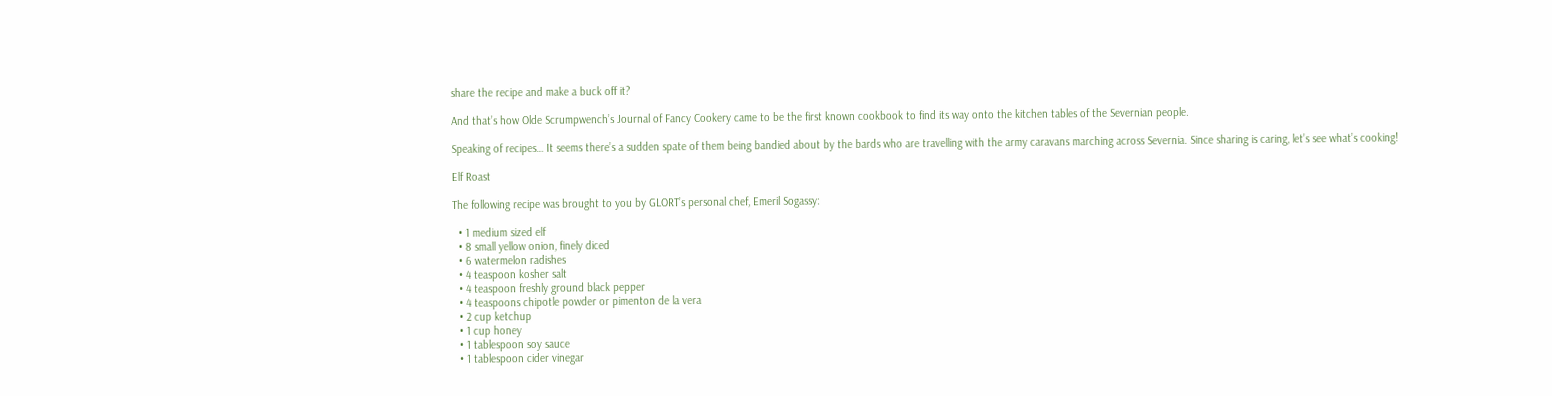share the recipe and make a buck off it?

And that’s how Olde Scrumpwench’s Journal of Fancy Cookery came to be the first known cookbook to find its way onto the kitchen tables of the Severnian people.

Speaking of recipes… It seems there’s a sudden spate of them being bandied about by the bards who are travelling with the army caravans marching across Severnia. Since sharing is caring, let’s see what’s cooking!

Elf Roast

The following recipe was brought to you by GLORT’s personal chef, Emeril Sogassy:

  • 1 medium sized elf
  • 8 small yellow onion, finely diced
  • 6 watermelon radishes
  • 4 teaspoon kosher salt
  • 4 teaspoon freshly ground black pepper
  • 4 teaspoons chipotle powder or pimenton de la vera
  • 2 cup ketchup
  • 1 cup honey
  • 1 tablespoon soy sauce
  • 1 tablespoon cider vinegar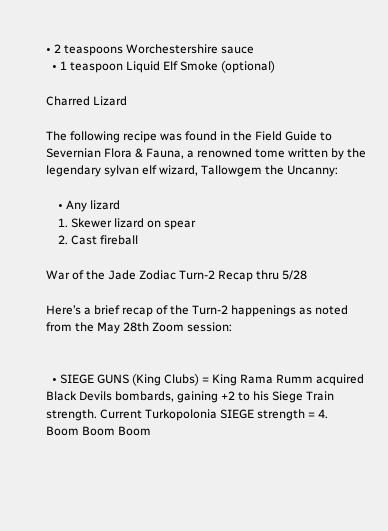• 2 teaspoons Worchestershire sauce
  • 1 teaspoon Liquid Elf Smoke (optional)

Charred Lizard

The following recipe was found in the Field Guide to Severnian Flora & Fauna, a renowned tome written by the legendary sylvan elf wizard, Tallowgem the Uncanny:

    • Any lizard
    1. Skewer lizard on spear
    2. Cast fireball

War of the Jade Zodiac Turn-2 Recap thru 5/28

Here’s a brief recap of the Turn-2 happenings as noted from the May 28th Zoom session:


  • SIEGE GUNS (King Clubs) = King Rama Rumm acquired Black Devils bombards, gaining +2 to his Siege Train strength. Current Turkopolonia SIEGE strength = 4.
Boom Boom Boom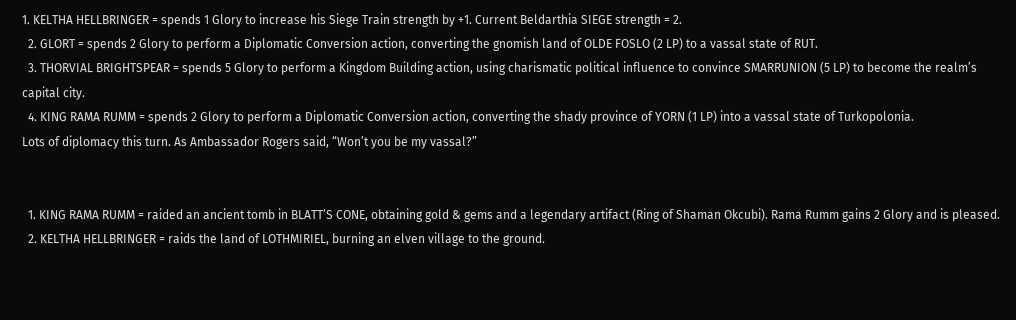1. KELTHA HELLBRINGER = spends 1 Glory to increase his Siege Train strength by +1. Current Beldarthia SIEGE strength = 2.
  2. GLORT = spends 2 Glory to perform a Diplomatic Conversion action, converting the gnomish land of OLDE FOSLO (2 LP) to a vassal state of RUT.
  3. THORVIAL BRIGHTSPEAR = spends 5 Glory to perform a Kingdom Building action, using charismatic political influence to convince SMARRUNION (5 LP) to become the realm’s capital city.
  4. KING RAMA RUMM = spends 2 Glory to perform a Diplomatic Conversion action, converting the shady province of YORN (1 LP) into a vassal state of Turkopolonia.
Lots of diplomacy this turn. As Ambassador Rogers said, “Won’t you be my vassal?”


  1. KING RAMA RUMM = raided an ancient tomb in BLATT’S CONE, obtaining gold & gems and a legendary artifact (Ring of Shaman Okcubi). Rama Rumm gains 2 Glory and is pleased.
  2. KELTHA HELLBRINGER = raids the land of LOTHMIRIEL, burning an elven village to the ground.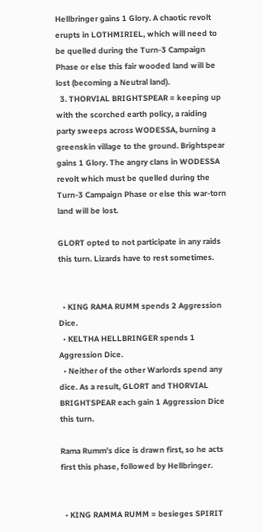Hellbringer gains 1 Glory. A chaotic revolt erupts in LOTHMIRIEL, which will need to be quelled during the Turn-3 Campaign Phase or else this fair wooded land will be lost (becoming a Neutral land).
  3. THORVIAL BRIGHTSPEAR = keeping up with the scorched earth policy, a raiding party sweeps across WODESSA, burning a greenskin village to the ground. Brightspear gains 1 Glory. The angry clans in WODESSA revolt which must be quelled during the Turn-3 Campaign Phase or else this war-torn land will be lost.

GLORT opted to not participate in any raids this turn. Lizards have to rest sometimes.


  • KING RAMA RUMM spends 2 Aggression Dice.
  • KELTHA HELLBRINGER spends 1 Aggression Dice.
  • Neither of the other Warlords spend any dice. As a result, GLORT and THORVIAL BRIGHTSPEAR each gain 1 Aggression Dice this turn.

Rama Rumm’s dice is drawn first, so he acts first this phase, followed by Hellbringer.


  • KING RAMMA RUMM = besieges SPIRIT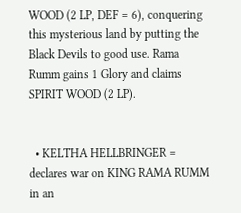WOOD (2 LP, DEF = 6), conquering this mysterious land by putting the Black Devils to good use. Rama Rumm gains 1 Glory and claims SPIRIT WOOD (2 LP).


  • KELTHA HELLBRINGER = declares war on KING RAMA RUMM in an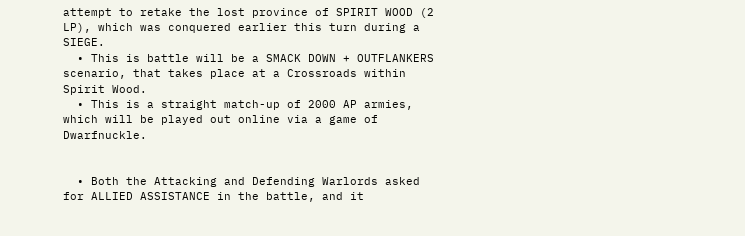attempt to retake the lost province of SPIRIT WOOD (2 LP), which was conquered earlier this turn during a SIEGE.
  • This is battle will be a SMACK DOWN + OUTFLANKERS scenario, that takes place at a Crossroads within Spirit Wood.
  • This is a straight match-up of 2000 AP armies, which will be played out online via a game of Dwarfnuckle.


  • Both the Attacking and Defending Warlords asked for ALLIED ASSISTANCE in the battle, and it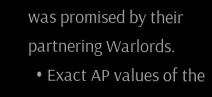was promised by their partnering Warlords.
  • Exact AP values of the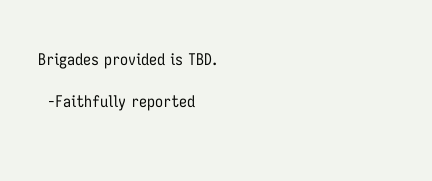Brigades provided is TBD.

  -Faithfully reported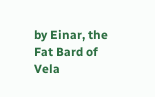by Einar, the Fat Bard of Vela